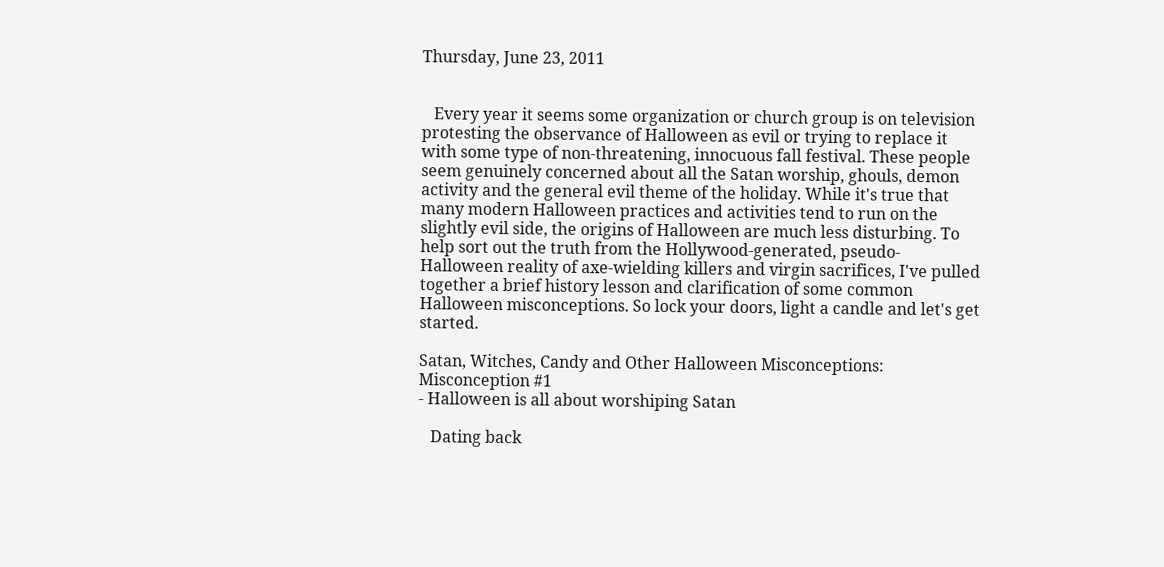Thursday, June 23, 2011


   Every year it seems some organization or church group is on television protesting the observance of Halloween as evil or trying to replace it with some type of non-threatening, innocuous fall festival. These people seem genuinely concerned about all the Satan worship, ghouls, demon activity and the general evil theme of the holiday. While it's true that many modern Halloween practices and activities tend to run on the slightly evil side, the origins of Halloween are much less disturbing. To help sort out the truth from the Hollywood-generated, pseudo-Halloween reality of axe-wielding killers and virgin sacrifices, I've pulled together a brief history lesson and clarification of some common Halloween misconceptions. So lock your doors, light a candle and let's get started.

Satan, Witches, Candy and Other Halloween Misconceptions: Misconception #1
- Halloween is all about worshiping Satan

   Dating back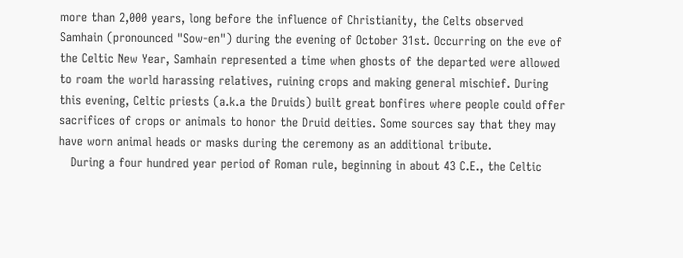more than 2,000 years, long before the influence of Christianity, the Celts observed Samhain (pronounced "Sow-en") during the evening of October 31st. Occurring on the eve of the Celtic New Year, Samhain represented a time when ghosts of the departed were allowed to roam the world harassing relatives, ruining crops and making general mischief. During this evening, Celtic priests (a.k.a the Druids) built great bonfires where people could offer sacrifices of crops or animals to honor the Druid deities. Some sources say that they may have worn animal heads or masks during the ceremony as an additional tribute.
   During a four hundred year period of Roman rule, beginning in about 43 C.E., the Celtic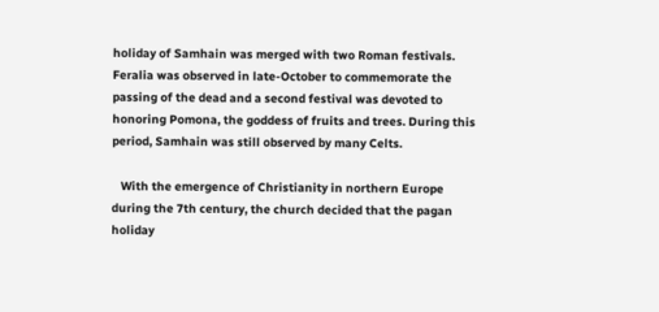holiday of Samhain was merged with two Roman festivals. Feralia was observed in late-October to commemorate the passing of the dead and a second festival was devoted to honoring Pomona, the goddess of fruits and trees. During this period, Samhain was still observed by many Celts.

   With the emergence of Christianity in northern Europe during the 7th century, the church decided that the pagan holiday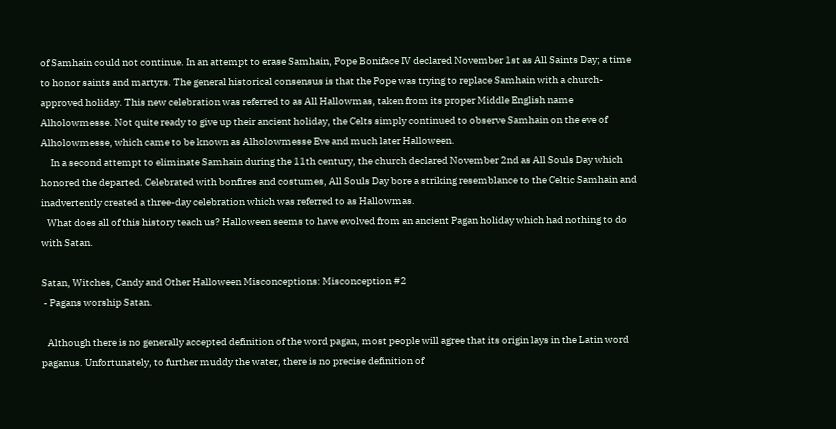of Samhain could not continue. In an attempt to erase Samhain, Pope Boniface IV declared November 1st as All Saints Day; a time to honor saints and martyrs. The general historical consensus is that the Pope was trying to replace Samhain with a church-approved holiday. This new celebration was referred to as All Hallowmas, taken from its proper Middle English name Alholowmesse. Not quite ready to give up their ancient holiday, the Celts simply continued to observe Samhain on the eve of Alholowmesse, which came to be known as Alholowmesse Eve and much later Halloween.
     In a second attempt to eliminate Samhain during the 11th century, the church declared November 2nd as All Souls Day which honored the departed. Celebrated with bonfires and costumes, All Souls Day bore a striking resemblance to the Celtic Samhain and inadvertently created a three-day celebration which was referred to as Hallowmas.
   What does all of this history teach us? Halloween seems to have evolved from an ancient Pagan holiday which had nothing to do with Satan.

Satan, Witches, Candy and Other Halloween Misconceptions: Misconception #2
 - Pagans worship Satan.

   Although there is no generally accepted definition of the word pagan, most people will agree that its origin lays in the Latin word paganus. Unfortunately, to further muddy the water, there is no precise definition of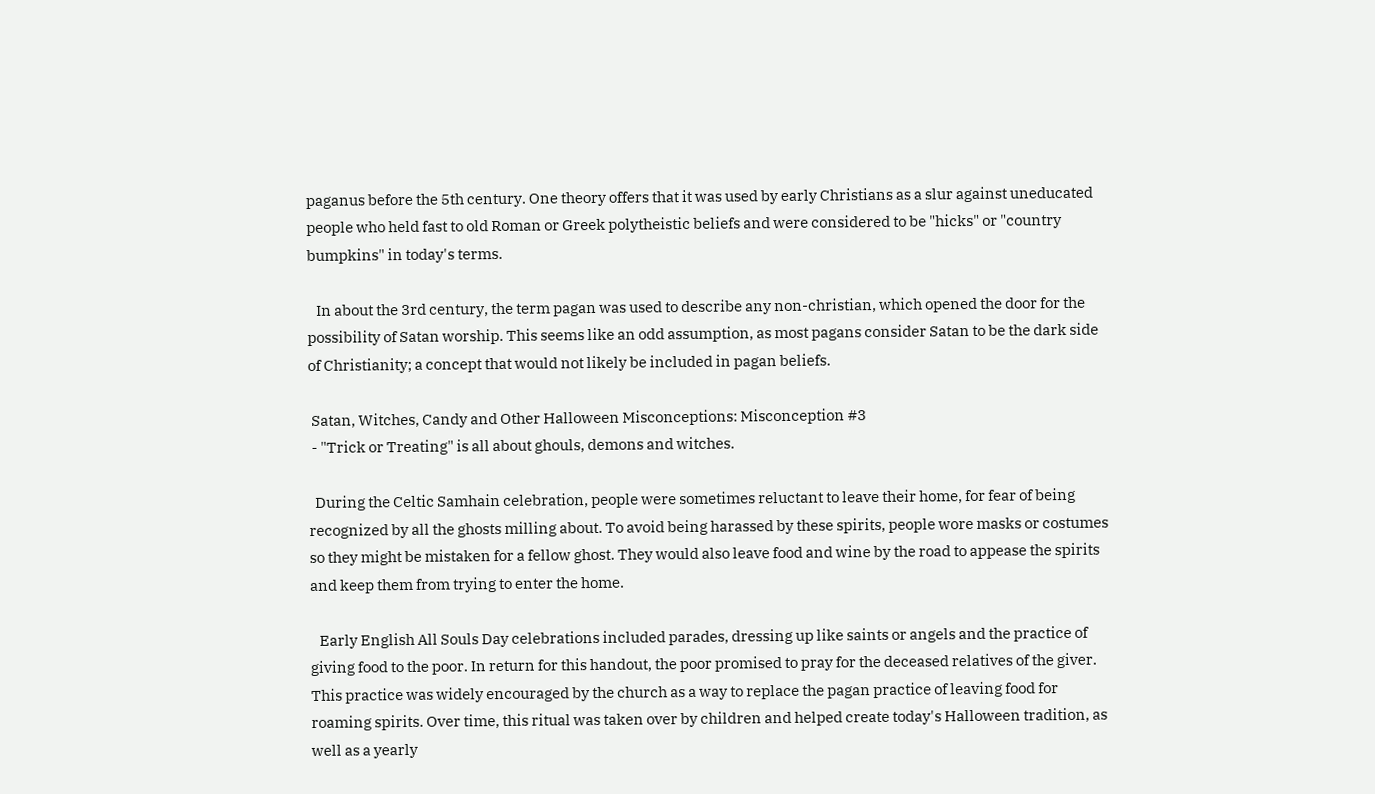paganus before the 5th century. One theory offers that it was used by early Christians as a slur against uneducated people who held fast to old Roman or Greek polytheistic beliefs and were considered to be "hicks" or "country bumpkins" in today's terms.

   In about the 3rd century, the term pagan was used to describe any non-christian, which opened the door for the possibility of Satan worship. This seems like an odd assumption, as most pagans consider Satan to be the dark side of Christianity; a concept that would not likely be included in pagan beliefs.

 Satan, Witches, Candy and Other Halloween Misconceptions: Misconception #3
 - "Trick or Treating" is all about ghouls, demons and witches.

  During the Celtic Samhain celebration, people were sometimes reluctant to leave their home, for fear of being recognized by all the ghosts milling about. To avoid being harassed by these spirits, people wore masks or costumes so they might be mistaken for a fellow ghost. They would also leave food and wine by the road to appease the spirits and keep them from trying to enter the home.

   Early English All Souls Day celebrations included parades, dressing up like saints or angels and the practice of giving food to the poor. In return for this handout, the poor promised to pray for the deceased relatives of the giver. This practice was widely encouraged by the church as a way to replace the pagan practice of leaving food for roaming spirits. Over time, this ritual was taken over by children and helped create today's Halloween tradition, as well as a yearly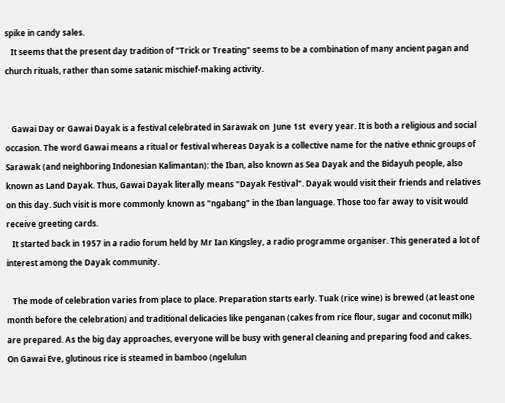spike in candy sales.
   It seems that the present day tradition of "Trick or Treating" seems to be a combination of many ancient pagan and church rituals, rather than some satanic mischief-making activity.


   Gawai Day or Gawai Dayak is a festival celebrated in Sarawak on  June 1st  every year. It is both a religious and social occasion. The word Gawai means a ritual or festival whereas Dayak is a collective name for the native ethnic groups of Sarawak (and neighboring Indonesian Kalimantan): the Iban, also known as Sea Dayak and the Bidayuh people, also known as Land Dayak. Thus, Gawai Dayak literally means "Dayak Festival". Dayak would visit their friends and relatives on this day. Such visit is more commonly known as "ngabang" in the Iban language. Those too far away to visit would receive greeting cards.
   It started back in 1957 in a radio forum held by Mr Ian Kingsley, a radio programme organiser. This generated a lot of interest among the Dayak community.

   The mode of celebration varies from place to place. Preparation starts early. Tuak (rice wine) is brewed (at least one month before the celebration) and traditional delicacies like penganan (cakes from rice flour, sugar and coconut milk) are prepared. As the big day approaches, everyone will be busy with general cleaning and preparing food and cakes. On Gawai Eve, glutinous rice is steamed in bamboo (ngelulun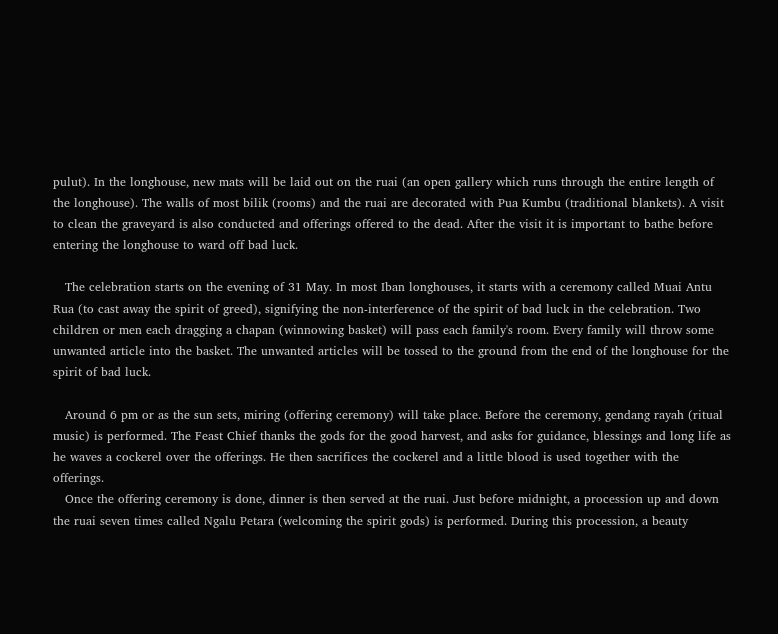pulut). In the longhouse, new mats will be laid out on the ruai (an open gallery which runs through the entire length of the longhouse). The walls of most bilik (rooms) and the ruai are decorated with Pua Kumbu (traditional blankets). A visit to clean the graveyard is also conducted and offerings offered to the dead. After the visit it is important to bathe before entering the longhouse to ward off bad luck.

   The celebration starts on the evening of 31 May. In most Iban longhouses, it starts with a ceremony called Muai Antu Rua (to cast away the spirit of greed), signifying the non-interference of the spirit of bad luck in the celebration. Two children or men each dragging a chapan (winnowing basket) will pass each family's room. Every family will throw some unwanted article into the basket. The unwanted articles will be tossed to the ground from the end of the longhouse for the spirit of bad luck.

   Around 6 pm or as the sun sets, miring (offering ceremony) will take place. Before the ceremony, gendang rayah (ritual music) is performed. The Feast Chief thanks the gods for the good harvest, and asks for guidance, blessings and long life as he waves a cockerel over the offerings. He then sacrifices the cockerel and a little blood is used together with the offerings.
   Once the offering ceremony is done, dinner is then served at the ruai. Just before midnight, a procession up and down the ruai seven times called Ngalu Petara (welcoming the spirit gods) is performed. During this procession, a beauty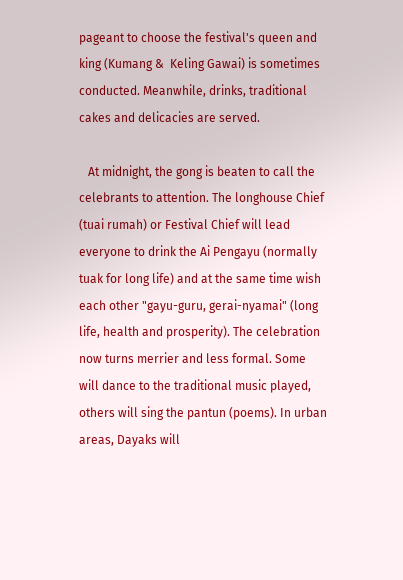pageant to choose the festival's queen and king (Kumang &  Keling Gawai) is sometimes conducted. Meanwhile, drinks, traditional cakes and delicacies are served.

   At midnight, the gong is beaten to call the celebrants to attention. The longhouse Chief (tuai rumah) or Festival Chief will lead everyone to drink the Ai Pengayu (normally tuak for long life) and at the same time wish each other "gayu-guru, gerai-nyamai" (long life, health and prosperity). The celebration now turns merrier and less formal. Some will dance to the traditional music played, others will sing the pantun (poems). In urban areas, Dayaks will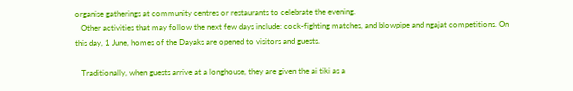organise gatherings at community centres or restaurants to celebrate the evening.
   Other activities that may follow the next few days include: cock-fighting matches, and blowpipe and ngajat competitions. On this day, 1 June, homes of the Dayaks are opened to visitors and guests.

   Traditionally, when guests arrive at a longhouse, they are given the ai tiki as a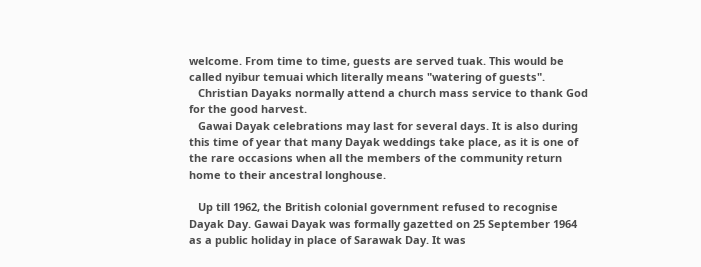welcome. From time to time, guests are served tuak. This would be called nyibur temuai which literally means "watering of guests".
   Christian Dayaks normally attend a church mass service to thank God for the good harvest.
   Gawai Dayak celebrations may last for several days. It is also during this time of year that many Dayak weddings take place, as it is one of the rare occasions when all the members of the community return home to their ancestral longhouse.

   Up till 1962, the British colonial government refused to recognise Dayak Day. Gawai Dayak was formally gazetted on 25 September 1964 as a public holiday in place of Sarawak Day. It was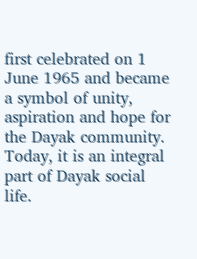first celebrated on 1 June 1965 and became a symbol of unity, aspiration and hope for the Dayak community. Today, it is an integral part of Dayak social life.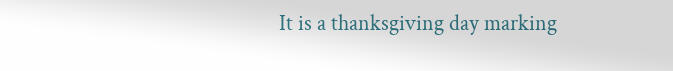It is a thanksgiving day marking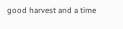good harvest and a time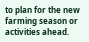to plan for the new farming season or activities ahead.